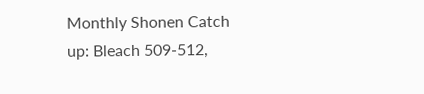Monthly Shonen Catch up: Bleach 509-512,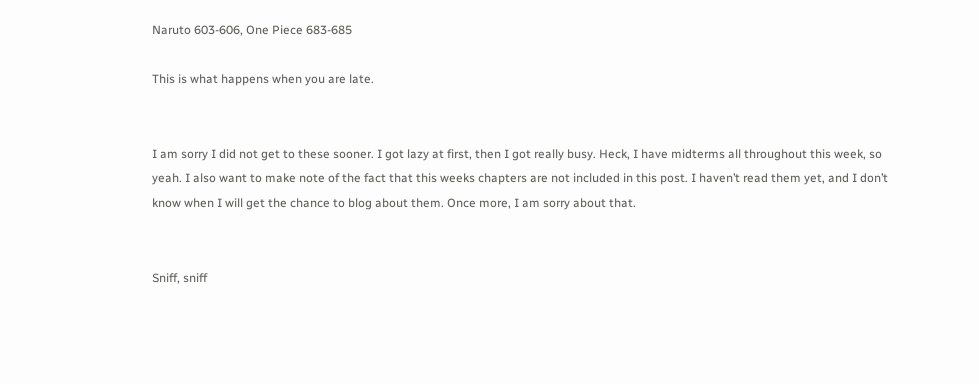Naruto 603-606, One Piece 683-685

This is what happens when you are late.


I am sorry I did not get to these sooner. I got lazy at first, then I got really busy. Heck, I have midterms all throughout this week, so yeah. I also want to make note of the fact that this weeks chapters are not included in this post. I haven’t read them yet, and I don’t know when I will get the chance to blog about them. Once more, I am sorry about that.


Sniff, sniff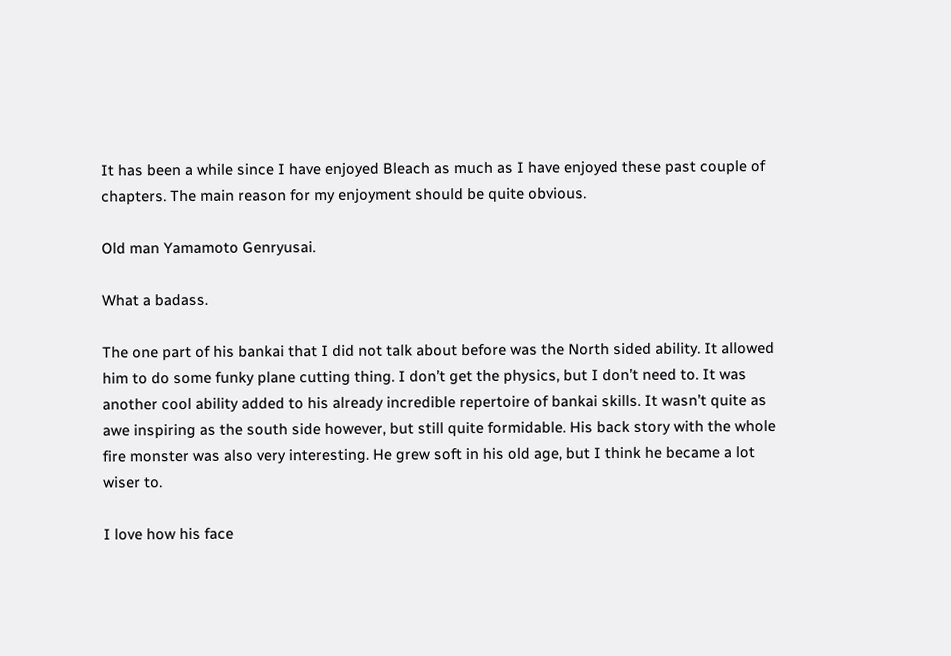It has been a while since I have enjoyed Bleach as much as I have enjoyed these past couple of chapters. The main reason for my enjoyment should be quite obvious.

Old man Yamamoto Genryusai.

What a badass.

The one part of his bankai that I did not talk about before was the North sided ability. It allowed him to do some funky plane cutting thing. I don’t get the physics, but I don’t need to. It was another cool ability added to his already incredible repertoire of bankai skills. It wasn’t quite as awe inspiring as the south side however, but still quite formidable. His back story with the whole fire monster was also very interesting. He grew soft in his old age, but I think he became a lot wiser to.

I love how his face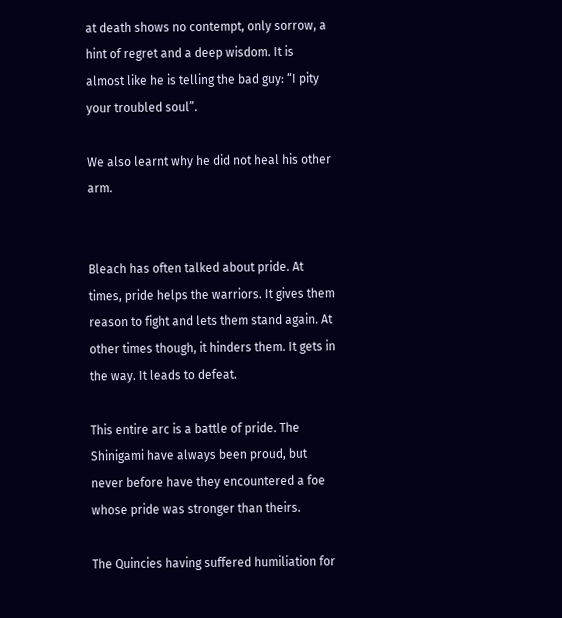at death shows no contempt, only sorrow, a hint of regret and a deep wisdom. It is almost like he is telling the bad guy: “I pity your troubled soul”.

We also learnt why he did not heal his other arm.


Bleach has often talked about pride. At times, pride helps the warriors. It gives them reason to fight and lets them stand again. At other times though, it hinders them. It gets in the way. It leads to defeat.

This entire arc is a battle of pride. The Shinigami have always been proud, but never before have they encountered a foe whose pride was stronger than theirs.

The Quincies having suffered humiliation for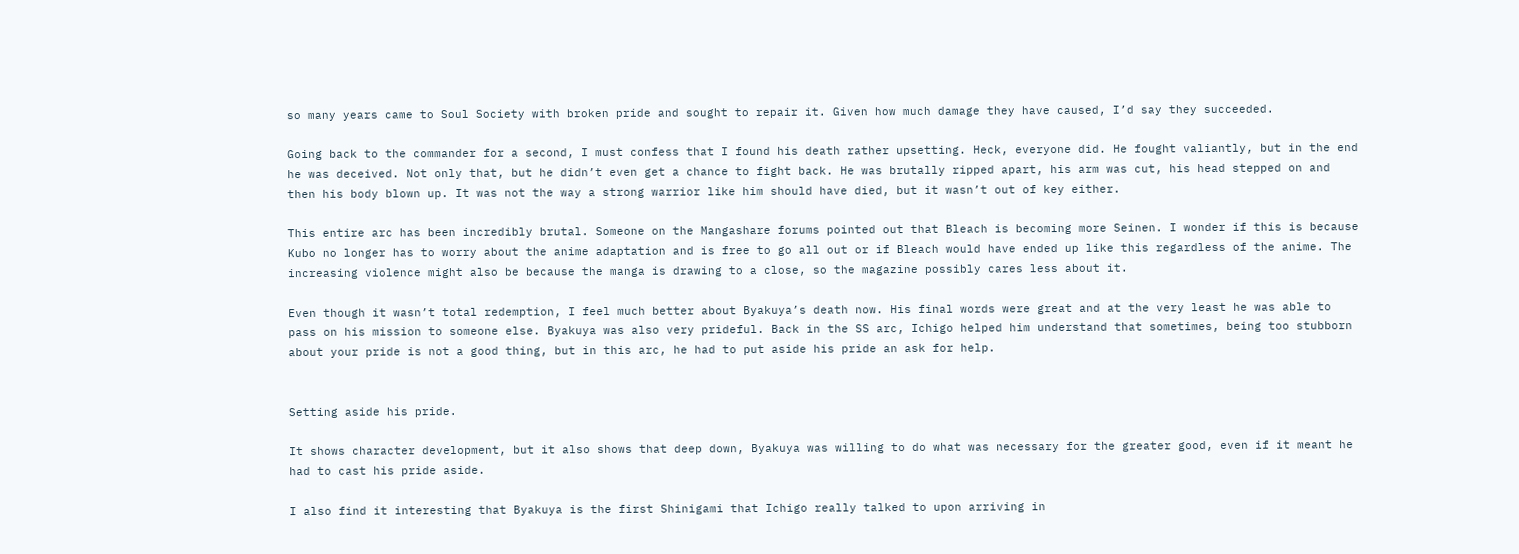so many years came to Soul Society with broken pride and sought to repair it. Given how much damage they have caused, I’d say they succeeded.

Going back to the commander for a second, I must confess that I found his death rather upsetting. Heck, everyone did. He fought valiantly, but in the end he was deceived. Not only that, but he didn’t even get a chance to fight back. He was brutally ripped apart, his arm was cut, his head stepped on and then his body blown up. It was not the way a strong warrior like him should have died, but it wasn’t out of key either.

This entire arc has been incredibly brutal. Someone on the Mangashare forums pointed out that Bleach is becoming more Seinen. I wonder if this is because Kubo no longer has to worry about the anime adaptation and is free to go all out or if Bleach would have ended up like this regardless of the anime. The increasing violence might also be because the manga is drawing to a close, so the magazine possibly cares less about it.

Even though it wasn’t total redemption, I feel much better about Byakuya’s death now. His final words were great and at the very least he was able to pass on his mission to someone else. Byakuya was also very prideful. Back in the SS arc, Ichigo helped him understand that sometimes, being too stubborn about your pride is not a good thing, but in this arc, he had to put aside his pride an ask for help.


Setting aside his pride.

It shows character development, but it also shows that deep down, Byakuya was willing to do what was necessary for the greater good, even if it meant he had to cast his pride aside.

I also find it interesting that Byakuya is the first Shinigami that Ichigo really talked to upon arriving in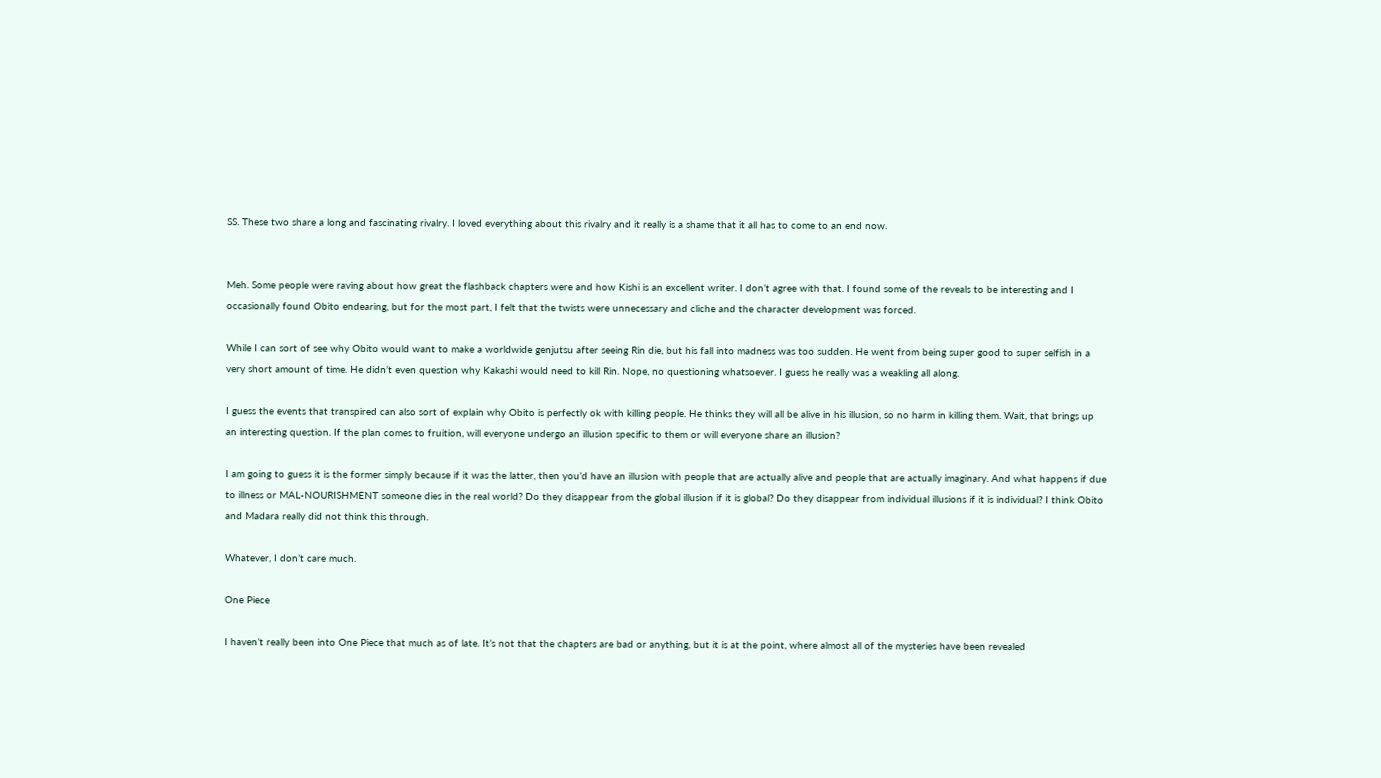SS. These two share a long and fascinating rivalry. I loved everything about this rivalry and it really is a shame that it all has to come to an end now.


Meh. Some people were raving about how great the flashback chapters were and how Kishi is an excellent writer. I don’t agree with that. I found some of the reveals to be interesting and I occasionally found Obito endearing, but for the most part, I felt that the twists were unnecessary and cliche and the character development was forced.

While I can sort of see why Obito would want to make a worldwide genjutsu after seeing Rin die, but his fall into madness was too sudden. He went from being super good to super selfish in a very short amount of time. He didn’t even question why Kakashi would need to kill Rin. Nope, no questioning whatsoever. I guess he really was a weakling all along.

I guess the events that transpired can also sort of explain why Obito is perfectly ok with killing people. He thinks they will all be alive in his illusion, so no harm in killing them. Wait, that brings up an interesting question. If the plan comes to fruition, will everyone undergo an illusion specific to them or will everyone share an illusion?

I am going to guess it is the former simply because if it was the latter, then you’d have an illusion with people that are actually alive and people that are actually imaginary. And what happens if due to illness or MAL-NOURISHMENT someone dies in the real world? Do they disappear from the global illusion if it is global? Do they disappear from individual illusions if it is individual? I think Obito and Madara really did not think this through.

Whatever, I don’t care much.

One Piece

I haven’t really been into One Piece that much as of late. It’s not that the chapters are bad or anything, but it is at the point, where almost all of the mysteries have been revealed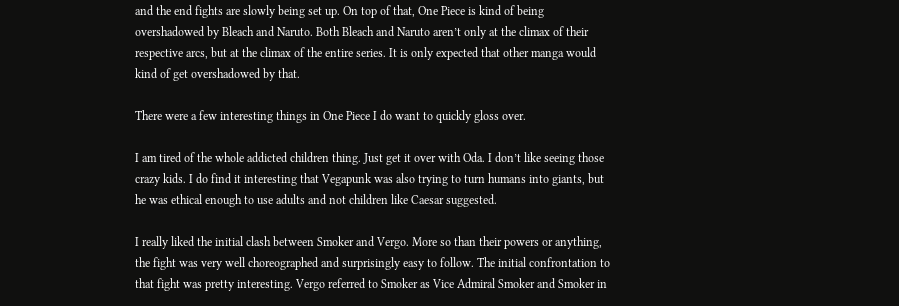and the end fights are slowly being set up. On top of that, One Piece is kind of being overshadowed by Bleach and Naruto. Both Bleach and Naruto aren’t only at the climax of their respective arcs, but at the climax of the entire series. It is only expected that other manga would kind of get overshadowed by that.

There were a few interesting things in One Piece I do want to quickly gloss over.

I am tired of the whole addicted children thing. Just get it over with Oda. I don’t like seeing those crazy kids. I do find it interesting that Vegapunk was also trying to turn humans into giants, but he was ethical enough to use adults and not children like Caesar suggested.

I really liked the initial clash between Smoker and Vergo. More so than their powers or anything, the fight was very well choreographed and surprisingly easy to follow. The initial confrontation to that fight was pretty interesting. Vergo referred to Smoker as Vice Admiral Smoker and Smoker in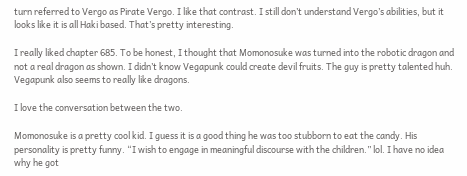turn referred to Vergo as Pirate Vergo. I like that contrast. I still don’t understand Vergo’s abilities, but it looks like it is all Haki based. That’s pretty interesting.

I really liked chapter 685. To be honest, I thought that Momonosuke was turned into the robotic dragon and not a real dragon as shown. I didn’t know Vegapunk could create devil fruits. The guy is pretty talented huh. Vegapunk also seems to really like dragons.

I love the conversation between the two.

Momonosuke is a pretty cool kid. I guess it is a good thing he was too stubborn to eat the candy. His personality is pretty funny. “I wish to engage in meaningful discourse with the children.” lol. I have no idea why he got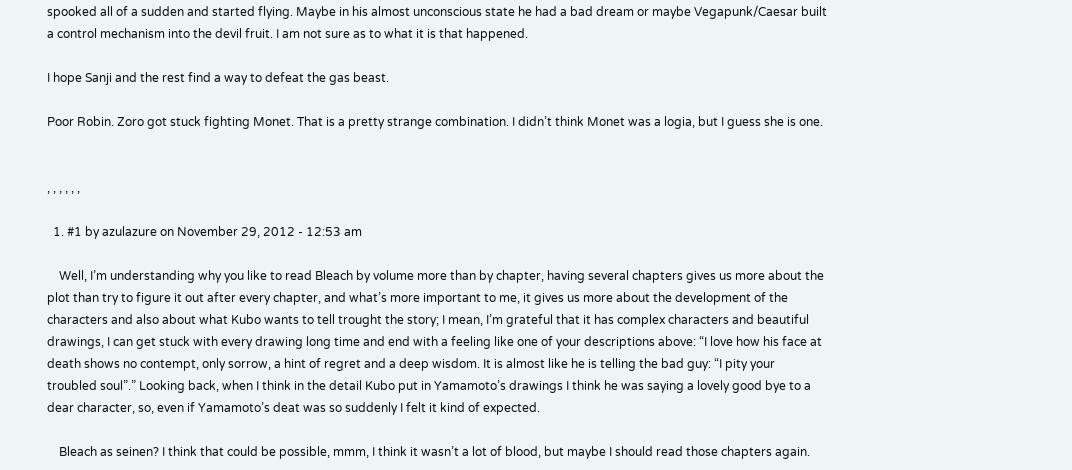spooked all of a sudden and started flying. Maybe in his almost unconscious state he had a bad dream or maybe Vegapunk/Caesar built a control mechanism into the devil fruit. I am not sure as to what it is that happened.

I hope Sanji and the rest find a way to defeat the gas beast.

Poor Robin. Zoro got stuck fighting Monet. That is a pretty strange combination. I didn’t think Monet was a logia, but I guess she is one.


, , , , , ,

  1. #1 by azulazure on November 29, 2012 - 12:53 am

    Well, I’m understanding why you like to read Bleach by volume more than by chapter, having several chapters gives us more about the plot than try to figure it out after every chapter, and what’s more important to me, it gives us more about the development of the characters and also about what Kubo wants to tell trought the story; I mean, I’m grateful that it has complex characters and beautiful drawings, I can get stuck with every drawing long time and end with a feeling like one of your descriptions above: “I love how his face at death shows no contempt, only sorrow, a hint of regret and a deep wisdom. It is almost like he is telling the bad guy: “I pity your troubled soul”.” Looking back, when I think in the detail Kubo put in Yamamoto’s drawings I think he was saying a lovely good bye to a dear character, so, even if Yamamoto’s deat was so suddenly I felt it kind of expected.

    Bleach as seinen? I think that could be possible, mmm, I think it wasn’t a lot of blood, but maybe I should read those chapters again.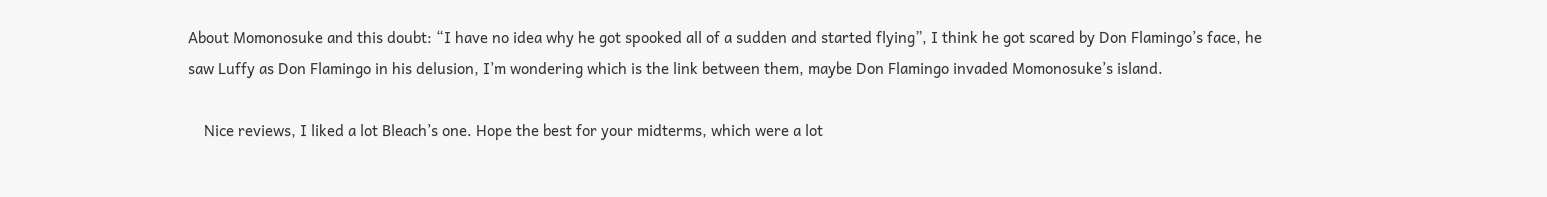About Momonosuke and this doubt: “I have no idea why he got spooked all of a sudden and started flying”, I think he got scared by Don Flamingo’s face, he saw Luffy as Don Flamingo in his delusion, I’m wondering which is the link between them, maybe Don Flamingo invaded Momonosuke’s island.

    Nice reviews, I liked a lot Bleach’s one. Hope the best for your midterms, which were a lot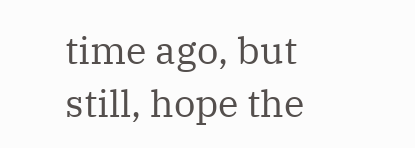time ago, but still, hope the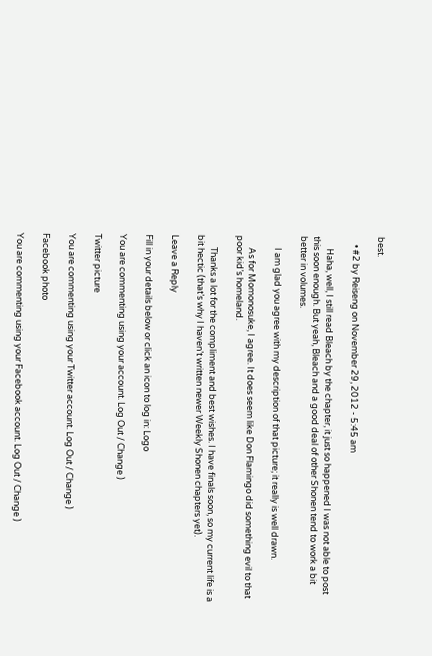best.

    • #2 by Reiseng on November 29, 2012 - 5:45 am

      Haha, well, I still read Bleach by the chapter, it just so happened I was not able to post this soon enough. But yeah, Bleach and a good deal of other Shonen tend to work a bit better in volumes.

      I am glad you agree with my description of that picture; it really is well drawn.

      As for Momonosuke, I agree. It does seem like Don Flamingo did something evil to that poor kid’s homeland.

      Thanks a lot for the compliment and best wishes. I have finals soon, so my current life is a bit hectic (that’s why I haven’t written newer Weekly Shonen chapters yet).

Leave a Reply

Fill in your details below or click an icon to log in: Logo

You are commenting using your account. Log Out / Change )

Twitter picture

You are commenting using your Twitter account. Log Out / Change )

Facebook photo

You are commenting using your Facebook account. Log Out / Change )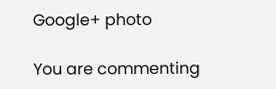Google+ photo

You are commenting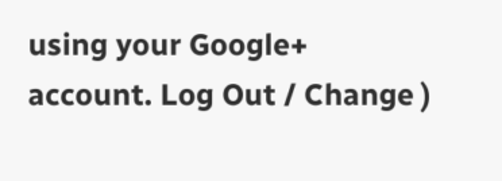using your Google+ account. Log Out / Change )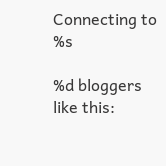Connecting to %s

%d bloggers like this: